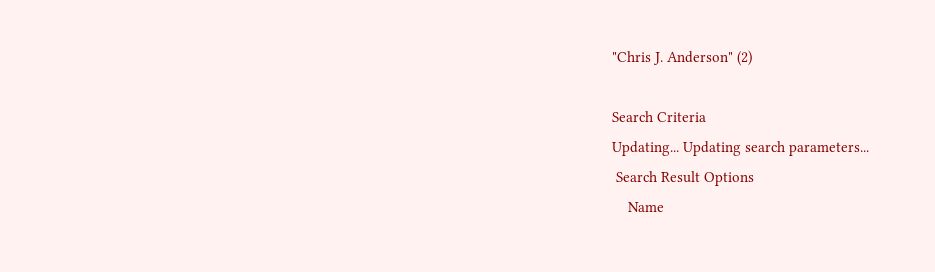"Chris J. Anderson" (2)

Search Criteria
Updating... Updating search parameters...
 Search Result Options
    Name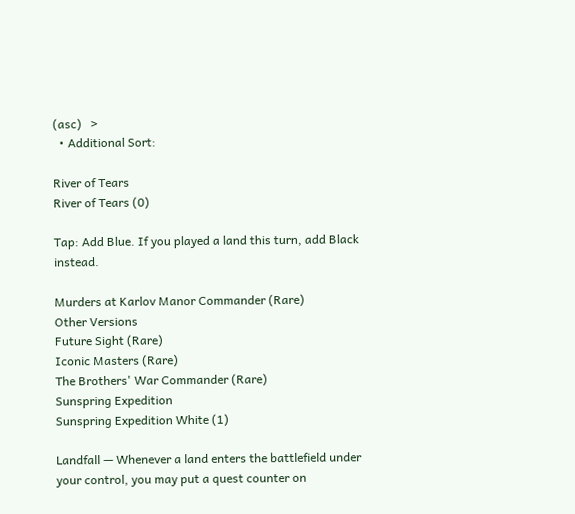(asc)   >
  • Additional Sort:

River of Tears
River of Tears (0)

Tap: Add Blue. If you played a land this turn, add Black instead.

Murders at Karlov Manor Commander (Rare)
Other Versions
Future Sight (Rare)
Iconic Masters (Rare)
The Brothers' War Commander (Rare)
Sunspring Expedition
Sunspring Expedition White (1)

Landfall — Whenever a land enters the battlefield under your control, you may put a quest counter on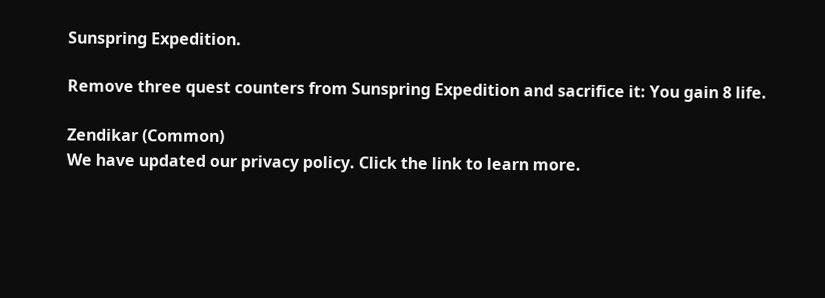Sunspring Expedition.

Remove three quest counters from Sunspring Expedition and sacrifice it: You gain 8 life.

Zendikar (Common)
We have updated our privacy policy. Click the link to learn more.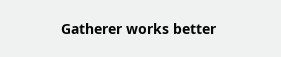Gatherer works better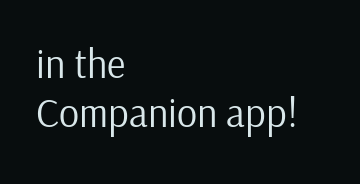in the Companion app!